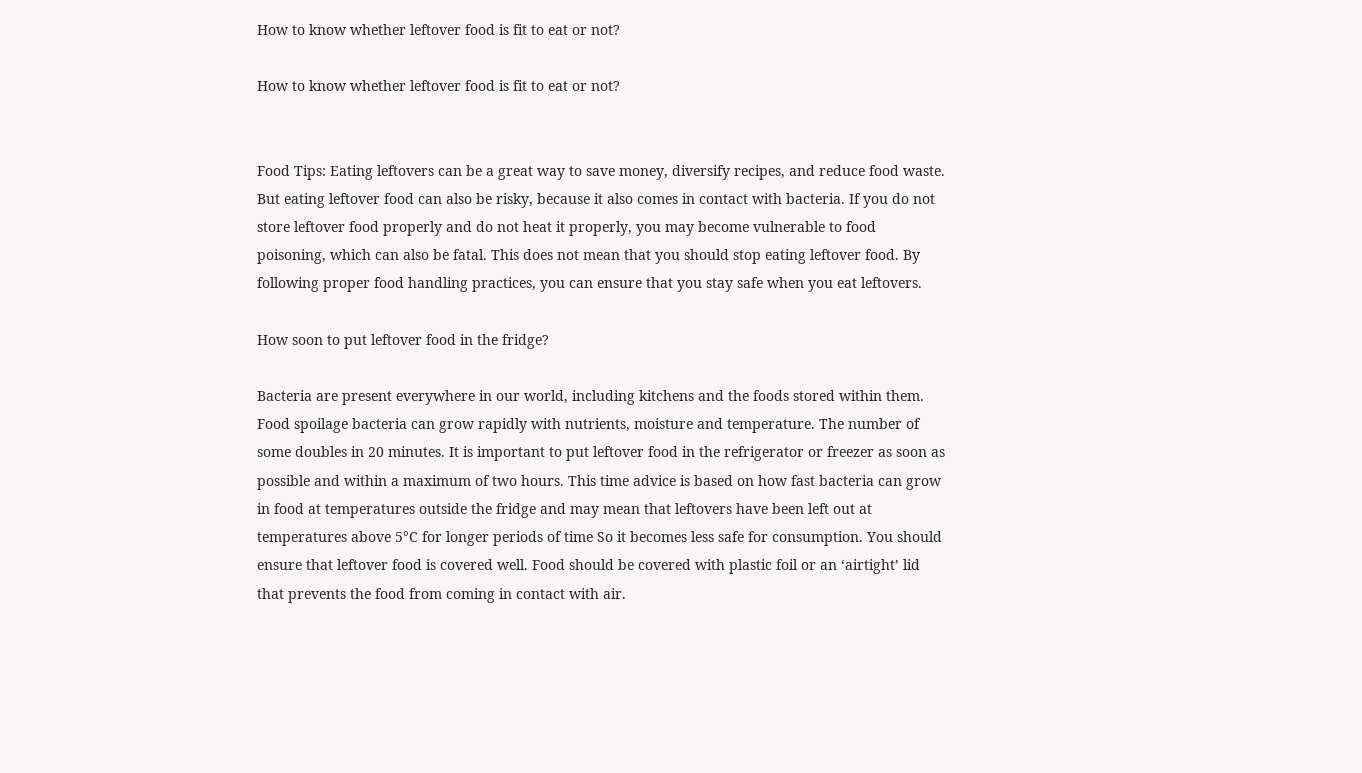How to know whether leftover food is fit to eat or not?

How to know whether leftover food is fit to eat or not?


Food Tips: Eating leftovers can be a great way to save money, diversify recipes, and reduce food waste. But eating leftover food can also be risky, because it also comes in contact with bacteria. If you do not store leftover food properly and do not heat it properly, you may become vulnerable to food poisoning, which can also be fatal. This does not mean that you should stop eating leftover food. By following proper food handling practices, you can ensure that you stay safe when you eat leftovers.

How soon to put leftover food in the fridge?

Bacteria are present everywhere in our world, including kitchens and the foods stored within them. Food spoilage bacteria can grow rapidly with nutrients, moisture and temperature. The number of some doubles in 20 minutes. It is important to put leftover food in the refrigerator or freezer as soon as possible and within a maximum of two hours. This time advice is based on how fast bacteria can grow in food at temperatures outside the fridge and may mean that leftovers have been left out at temperatures above 5°C for longer periods of time So it becomes less safe for consumption. You should ensure that leftover food is covered well. Food should be covered with plastic foil or an ‘airtight’ lid that prevents the food from coming in contact with air.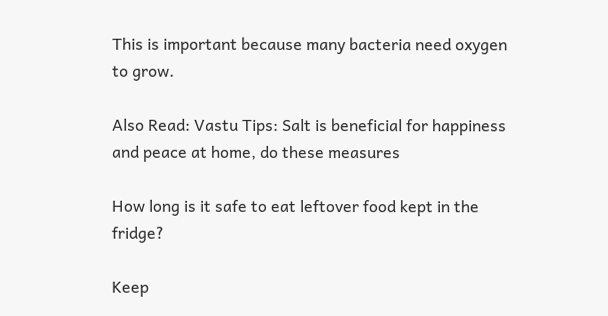This is important because many bacteria need oxygen to grow.

Also Read: Vastu Tips: Salt is beneficial for happiness and peace at home, do these measures

How long is it safe to eat leftover food kept in the fridge?

Keep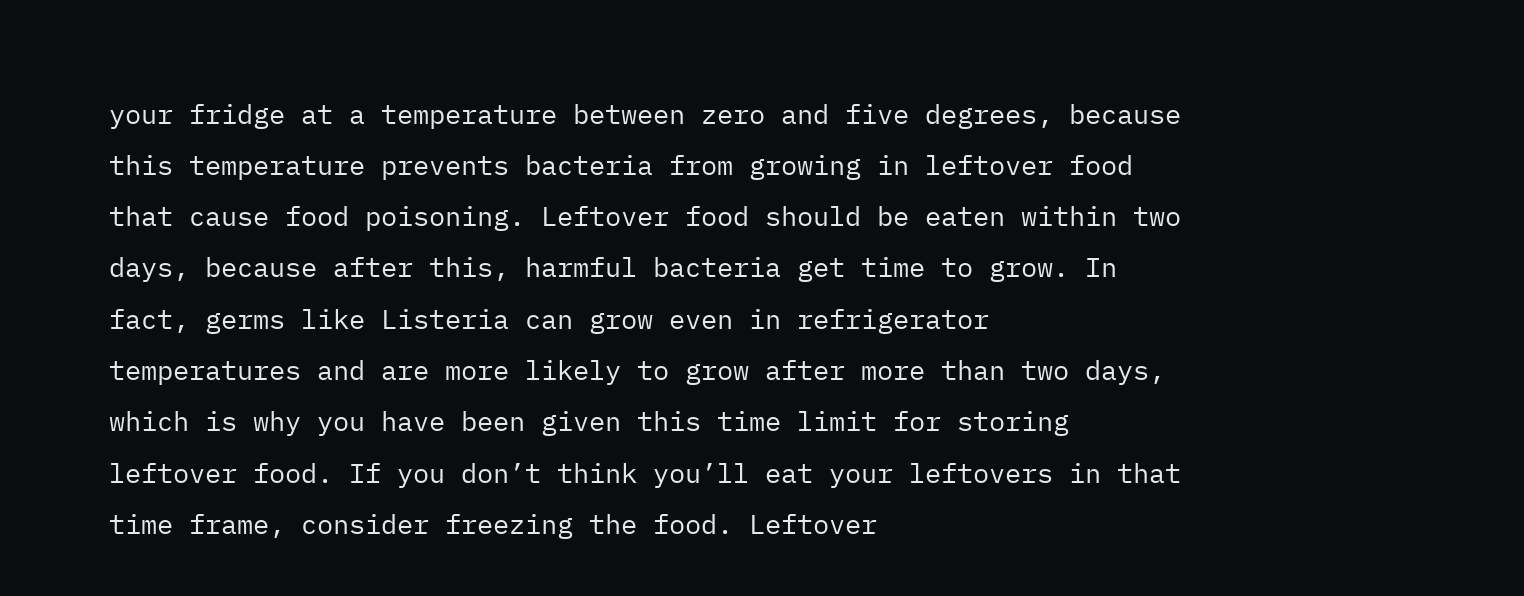your fridge at a temperature between zero and five degrees, because this temperature prevents bacteria from growing in leftover food that cause food poisoning. Leftover food should be eaten within two days, because after this, harmful bacteria get time to grow. In fact, germs like Listeria can grow even in refrigerator temperatures and are more likely to grow after more than two days, which is why you have been given this time limit for storing leftover food. If you don’t think you’ll eat your leftovers in that time frame, consider freezing the food. Leftover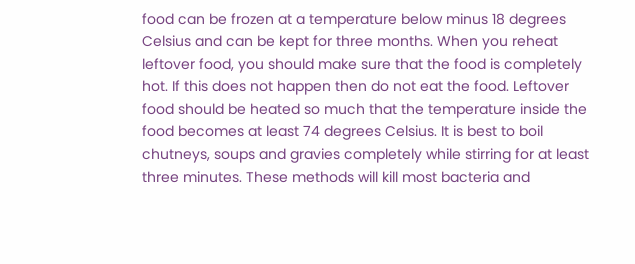food can be frozen at a temperature below minus 18 degrees Celsius and can be kept for three months. When you reheat leftover food, you should make sure that the food is completely hot. If this does not happen then do not eat the food. Leftover food should be heated so much that the temperature inside the food becomes at least 74 degrees Celsius. It is best to boil chutneys, soups and gravies completely while stirring for at least three minutes. These methods will kill most bacteria and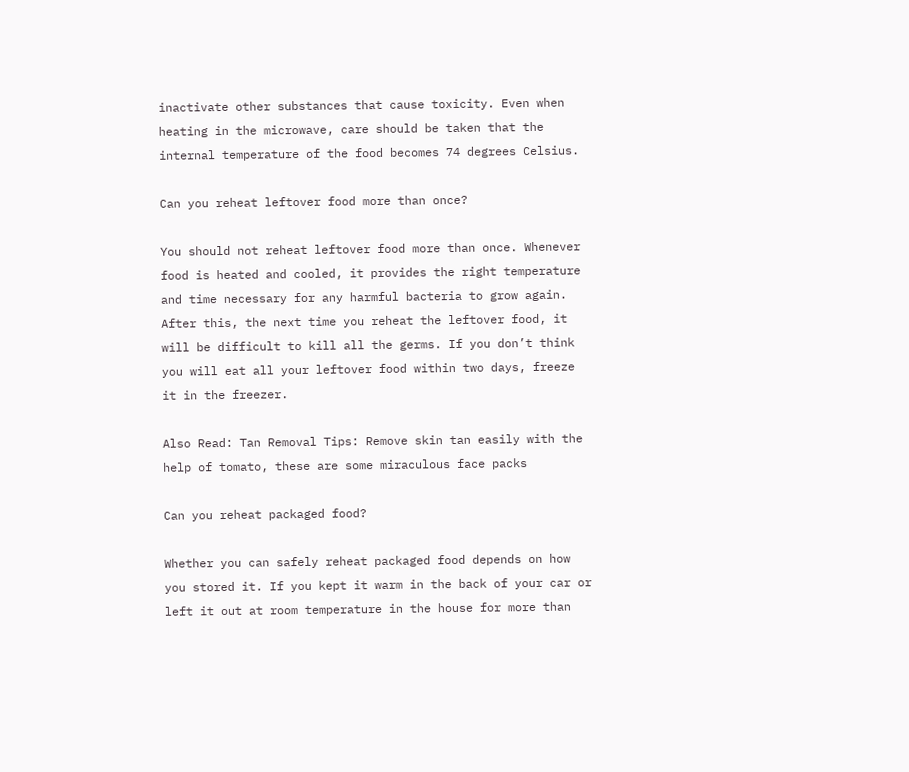inactivate other substances that cause toxicity. Even when heating in the microwave, care should be taken that the internal temperature of the food becomes 74 degrees Celsius.

Can you reheat leftover food more than once?

You should not reheat leftover food more than once. Whenever food is heated and cooled, it provides the right temperature and time necessary for any harmful bacteria to grow again. After this, the next time you reheat the leftover food, it will be difficult to kill all the germs. If you don’t think you will eat all your leftover food within two days, freeze it in the freezer.

Also Read: Tan Removal Tips: Remove skin tan easily with the help of tomato, these are some miraculous face packs

Can you reheat packaged food?

Whether you can safely reheat packaged food depends on how you stored it. If you kept it warm in the back of your car or left it out at room temperature in the house for more than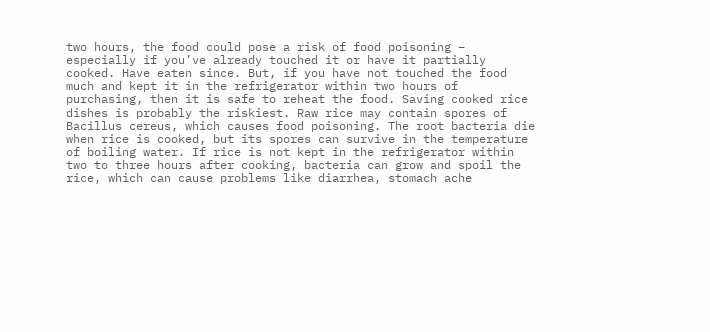two hours, the food could pose a risk of food poisoning – especially if you’ve already touched it or have it partially cooked. Have eaten since. But, if you have not touched the food much and kept it in the refrigerator within two hours of purchasing, then it is safe to reheat the food. Saving cooked rice dishes is probably the riskiest. Raw rice may contain spores of Bacillus cereus, which causes food poisoning. The root bacteria die when rice is cooked, but its spores can survive in the temperature of boiling water. If rice is not kept in the refrigerator within two to three hours after cooking, bacteria can grow and spoil the rice, which can cause problems like diarrhea, stomach ache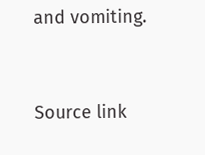and vomiting.


Source link